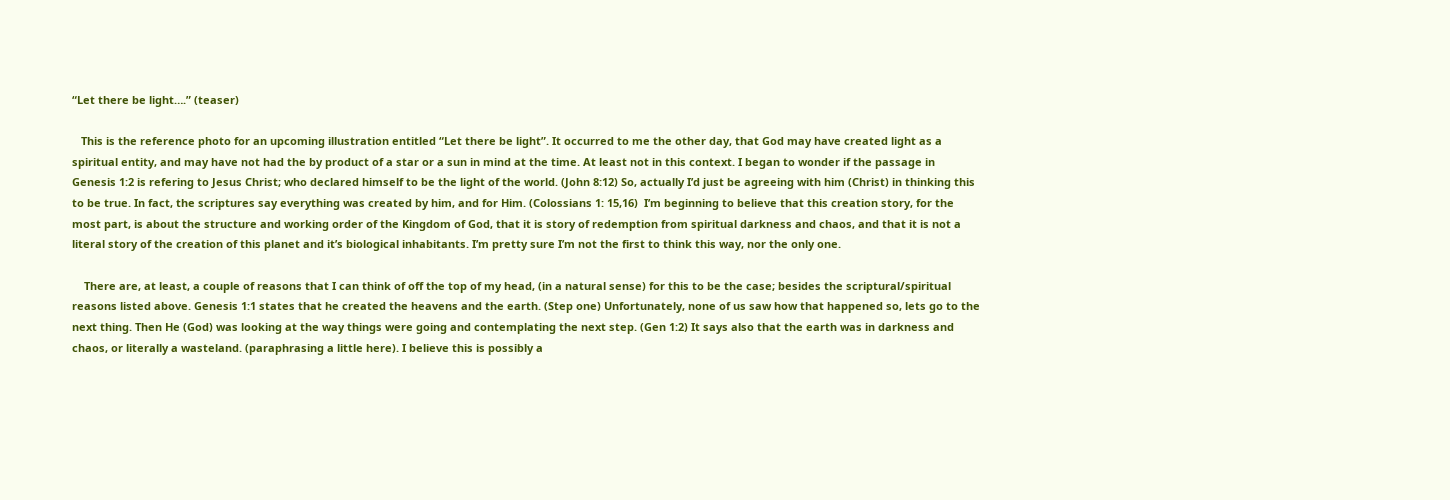“Let there be light….” (teaser)

   This is the reference photo for an upcoming illustration entitled “Let there be light”. It occurred to me the other day, that God may have created light as a spiritual entity, and may have not had the by product of a star or a sun in mind at the time. At least not in this context. I began to wonder if the passage in Genesis 1:2 is refering to Jesus Christ; who declared himself to be the light of the world. (John 8:12) So, actually I’d just be agreeing with him (Christ) in thinking this to be true. In fact, the scriptures say everything was created by him, and for Him. (Colossians 1: 15,16)  I’m beginning to believe that this creation story, for the most part, is about the structure and working order of the Kingdom of God, that it is story of redemption from spiritual darkness and chaos, and that it is not a literal story of the creation of this planet and it’s biological inhabitants. I’m pretty sure I’m not the first to think this way, nor the only one.

    There are, at least, a couple of reasons that I can think of off the top of my head, (in a natural sense) for this to be the case; besides the scriptural/spiritual reasons listed above. Genesis 1:1 states that he created the heavens and the earth. (Step one) Unfortunately, none of us saw how that happened so, lets go to the next thing. Then He (God) was looking at the way things were going and contemplating the next step. (Gen 1:2) It says also that the earth was in darkness and chaos, or literally a wasteland. (paraphrasing a little here). I believe this is possibly a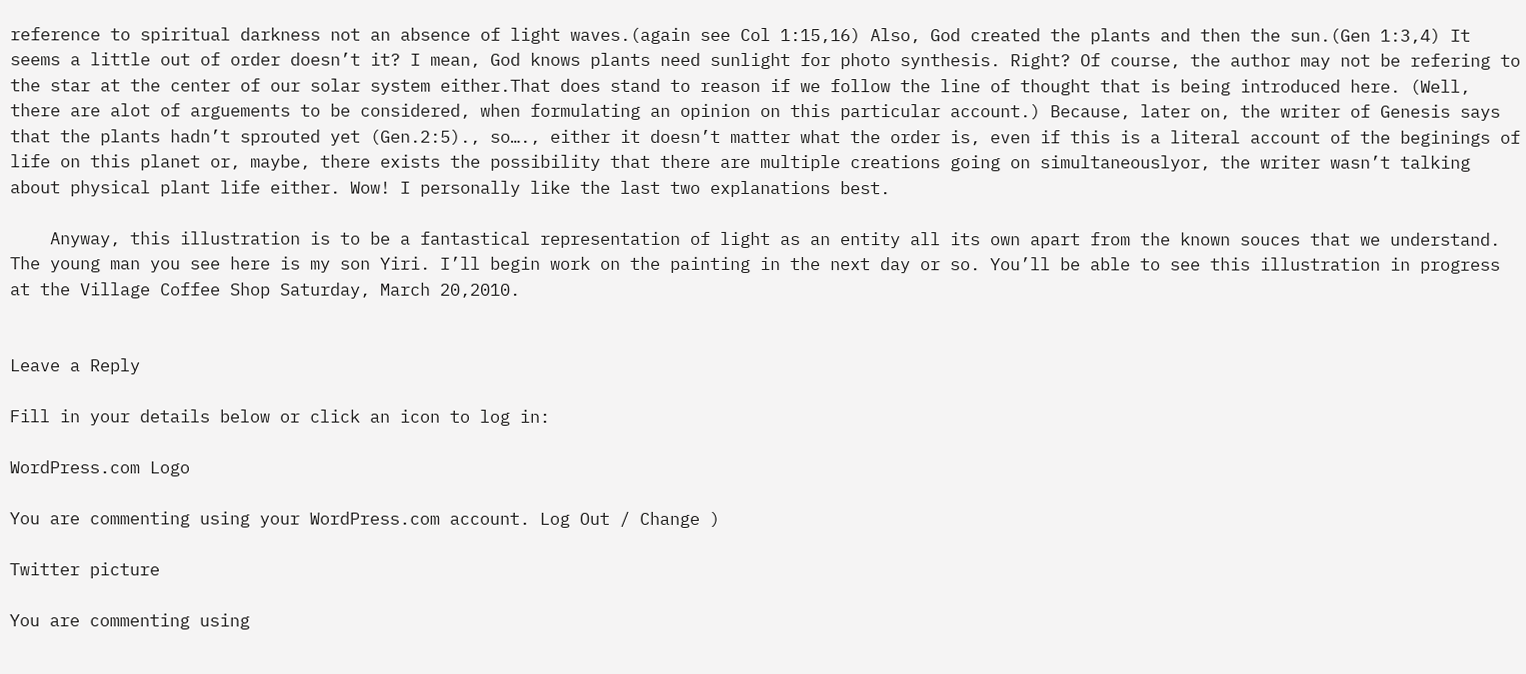reference to spiritual darkness not an absence of light waves.(again see Col 1:15,16) Also, God created the plants and then the sun.(Gen 1:3,4) It seems a little out of order doesn’t it? I mean, God knows plants need sunlight for photo synthesis. Right? Of course, the author may not be refering to the star at the center of our solar system either.That does stand to reason if we follow the line of thought that is being introduced here. (Well, there are alot of arguements to be considered, when formulating an opinion on this particular account.) Because, later on, the writer of Genesis says that the plants hadn’t sprouted yet (Gen.2:5)., so…., either it doesn’t matter what the order is, even if this is a literal account of the beginings of life on this planet or, maybe, there exists the possibility that there are multiple creations going on simultaneouslyor, the writer wasn’t talking about physical plant life either. Wow! I personally like the last two explanations best.

    Anyway, this illustration is to be a fantastical representation of light as an entity all its own apart from the known souces that we understand. The young man you see here is my son Yiri. I’ll begin work on the painting in the next day or so. You’ll be able to see this illustration in progress at the Village Coffee Shop Saturday, March 20,2010.


Leave a Reply

Fill in your details below or click an icon to log in:

WordPress.com Logo

You are commenting using your WordPress.com account. Log Out / Change )

Twitter picture

You are commenting using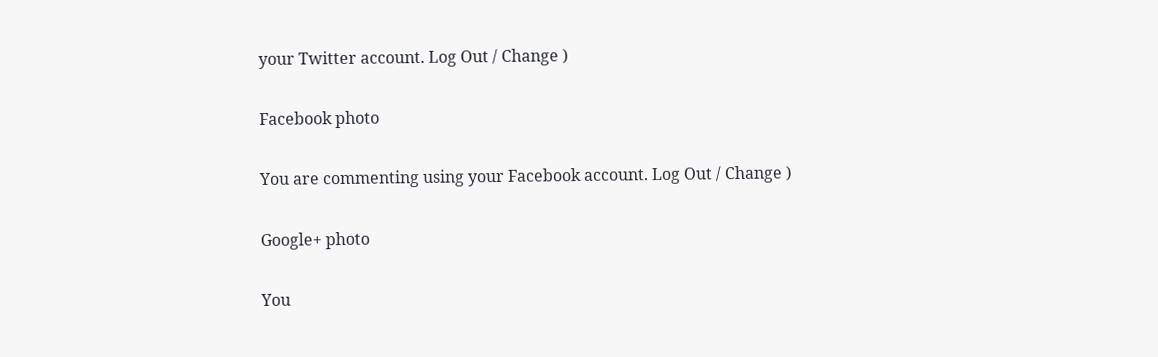your Twitter account. Log Out / Change )

Facebook photo

You are commenting using your Facebook account. Log Out / Change )

Google+ photo

You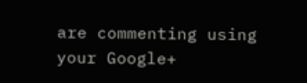are commenting using your Google+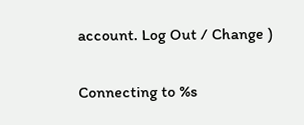account. Log Out / Change )

Connecting to %s